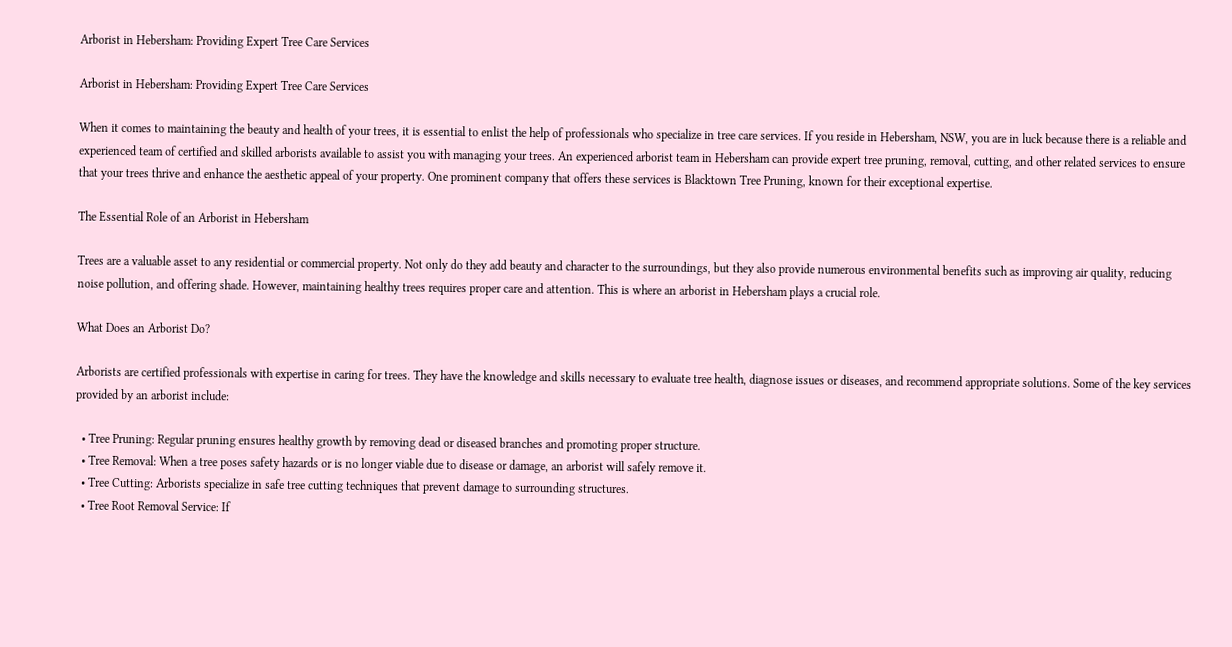Arborist in Hebersham: Providing Expert Tree Care Services

Arborist in Hebersham: Providing Expert Tree Care Services

When it comes to maintaining the beauty and health of your trees, it is essential to enlist the help of professionals who specialize in tree care services. If you reside in Hebersham, NSW, you are in luck because there is a reliable and experienced team of certified and skilled arborists available to assist you with managing your trees. An experienced arborist team in Hebersham can provide expert tree pruning, removal, cutting, and other related services to ensure that your trees thrive and enhance the aesthetic appeal of your property. One prominent company that offers these services is Blacktown Tree Pruning, known for their exceptional expertise.

The Essential Role of an Arborist in Hebersham

Trees are a valuable asset to any residential or commercial property. Not only do they add beauty and character to the surroundings, but they also provide numerous environmental benefits such as improving air quality, reducing noise pollution, and offering shade. However, maintaining healthy trees requires proper care and attention. This is where an arborist in Hebersham plays a crucial role.

What Does an Arborist Do?

Arborists are certified professionals with expertise in caring for trees. They have the knowledge and skills necessary to evaluate tree health, diagnose issues or diseases, and recommend appropriate solutions. Some of the key services provided by an arborist include:

  • Tree Pruning: Regular pruning ensures healthy growth by removing dead or diseased branches and promoting proper structure.
  • Tree Removal: When a tree poses safety hazards or is no longer viable due to disease or damage, an arborist will safely remove it.
  • Tree Cutting: Arborists specialize in safe tree cutting techniques that prevent damage to surrounding structures.
  • Tree Root Removal Service: If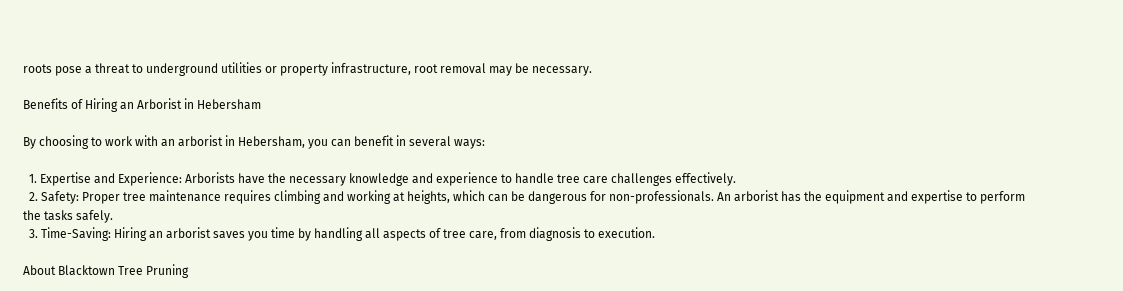roots pose a threat to underground utilities or property infrastructure, root removal may be necessary.

Benefits of Hiring an Arborist in Hebersham

By choosing to work with an arborist in Hebersham, you can benefit in several ways:

  1. Expertise and Experience: Arborists have the necessary knowledge and experience to handle tree care challenges effectively.
  2. Safety: Proper tree maintenance requires climbing and working at heights, which can be dangerous for non-professionals. An arborist has the equipment and expertise to perform the tasks safely.
  3. Time-Saving: Hiring an arborist saves you time by handling all aspects of tree care, from diagnosis to execution.

About Blacktown Tree Pruning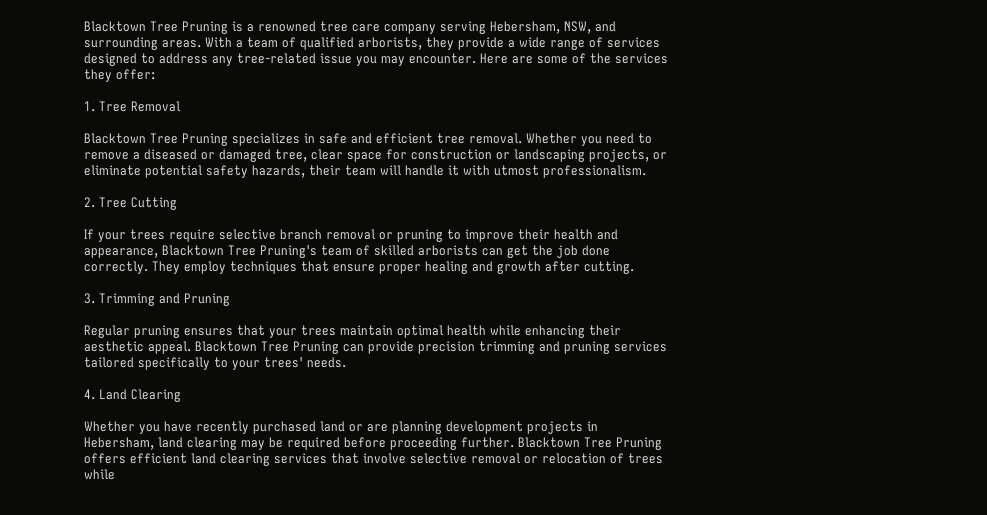Blacktown Tree Pruning is a renowned tree care company serving Hebersham, NSW, and surrounding areas. With a team of qualified arborists, they provide a wide range of services designed to address any tree-related issue you may encounter. Here are some of the services they offer:

1. Tree Removal

Blacktown Tree Pruning specializes in safe and efficient tree removal. Whether you need to remove a diseased or damaged tree, clear space for construction or landscaping projects, or eliminate potential safety hazards, their team will handle it with utmost professionalism.

2. Tree Cutting

If your trees require selective branch removal or pruning to improve their health and appearance, Blacktown Tree Pruning's team of skilled arborists can get the job done correctly. They employ techniques that ensure proper healing and growth after cutting.

3. Trimming and Pruning

Regular pruning ensures that your trees maintain optimal health while enhancing their aesthetic appeal. Blacktown Tree Pruning can provide precision trimming and pruning services tailored specifically to your trees' needs.

4. Land Clearing

Whether you have recently purchased land or are planning development projects in Hebersham, land clearing may be required before proceeding further. Blacktown Tree Pruning offers efficient land clearing services that involve selective removal or relocation of trees while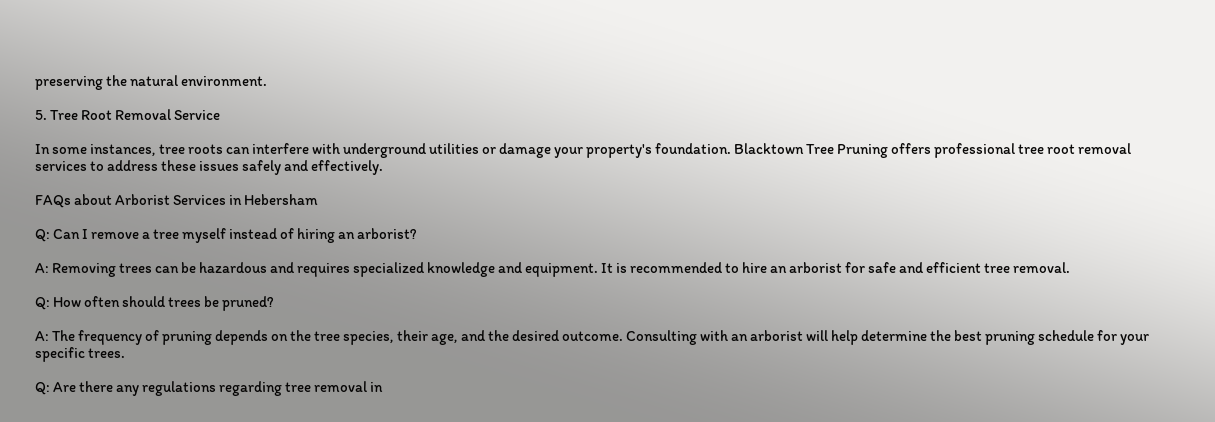preserving the natural environment.

5. Tree Root Removal Service

In some instances, tree roots can interfere with underground utilities or damage your property's foundation. Blacktown Tree Pruning offers professional tree root removal services to address these issues safely and effectively.

FAQs about Arborist Services in Hebersham

Q: Can I remove a tree myself instead of hiring an arborist?

A: Removing trees can be hazardous and requires specialized knowledge and equipment. It is recommended to hire an arborist for safe and efficient tree removal.

Q: How often should trees be pruned?

A: The frequency of pruning depends on the tree species, their age, and the desired outcome. Consulting with an arborist will help determine the best pruning schedule for your specific trees.

Q: Are there any regulations regarding tree removal in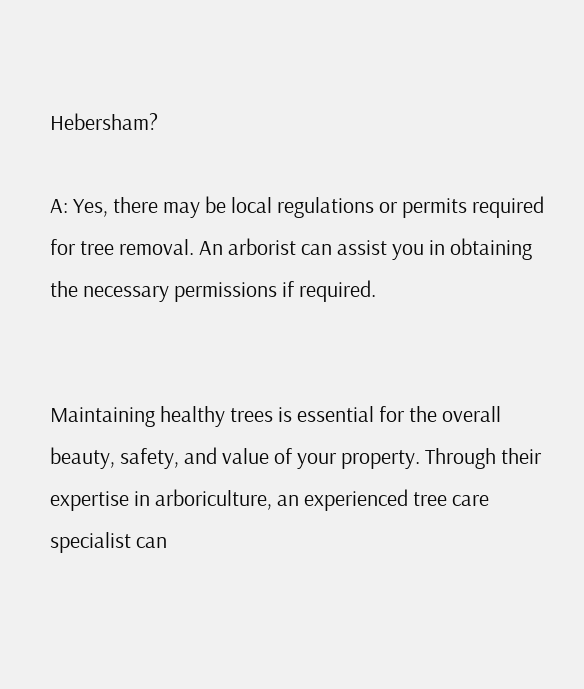Hebersham?

A: Yes, there may be local regulations or permits required for tree removal. An arborist can assist you in obtaining the necessary permissions if required.


Maintaining healthy trees is essential for the overall beauty, safety, and value of your property. Through their expertise in arboriculture, an experienced tree care specialist can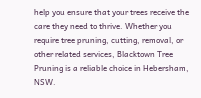help you ensure that your trees receive the care they need to thrive. Whether you require tree pruning, cutting, removal, or other related services, Blacktown Tree Pruning is a reliable choice in Hebersham, NSW.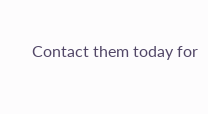Contact them today for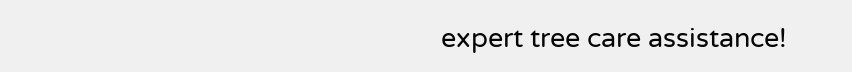expert tree care assistance!